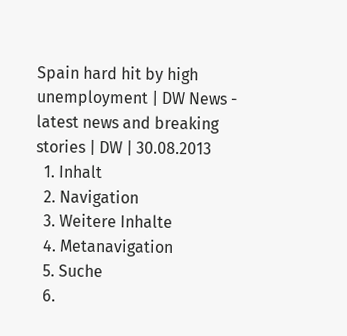Spain hard hit by high unemployment | DW News - latest news and breaking stories | DW | 30.08.2013
  1. Inhalt
  2. Navigation
  3. Weitere Inhalte
  4. Metanavigation
  5. Suche
  6.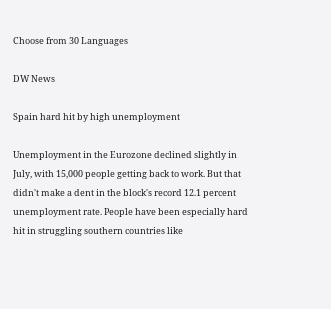Choose from 30 Languages

DW News

Spain hard hit by high unemployment

Unemployment in the Eurozone declined slightly in July, with 15,000 people getting back to work. But that didn't make a dent in the block's record 12.1 percent unemployment rate. People have been especially hard hit in struggling southern countries like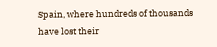Spain, where hundreds of thousands have lost their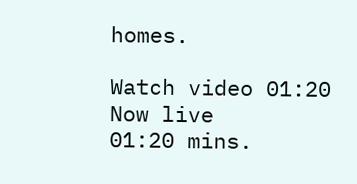homes.

Watch video 01:20
Now live
01:20 mins.